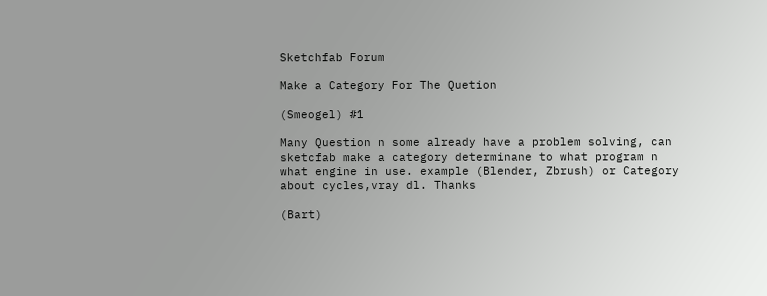Sketchfab Forum

Make a Category For The Quetion

(Smeogel) #1

Many Question n some already have a problem solving, can sketcfab make a category determinane to what program n what engine in use. example (Blender, Zbrush) or Category about cycles,vray dl. Thanks

(Bart)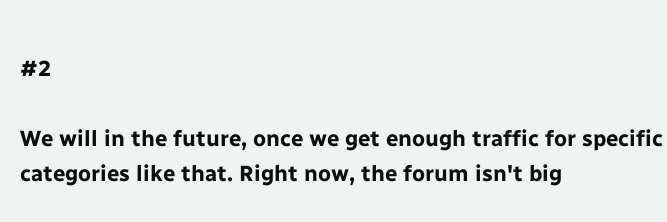#2

We will in the future, once we get enough traffic for specific categories like that. Right now, the forum isn't big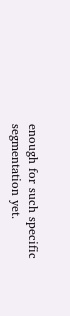enough for such specific segmentation yet.